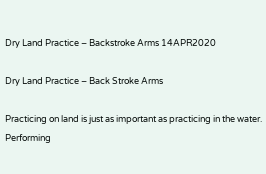Dry Land Practice – Backstroke Arms 14APR2020

Dry Land Practice – Back Stroke Arms

Practicing on land is just as important as practicing in the water. Performing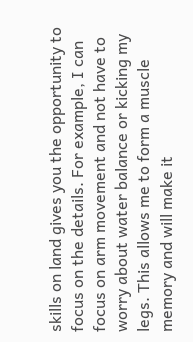skills on land gives you the opportunity to focus on the details. For example, I can focus on arm movement and not have to worry about water balance or kicking my legs. This allows me to form a muscle memory and will make it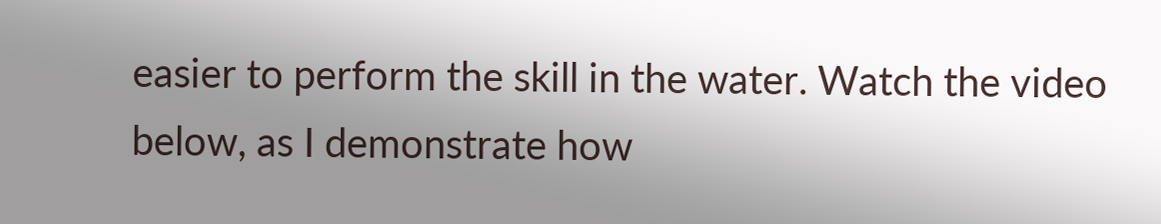easier to perform the skill in the water. Watch the video below, as I demonstrate how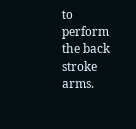to perform the back stroke arms.